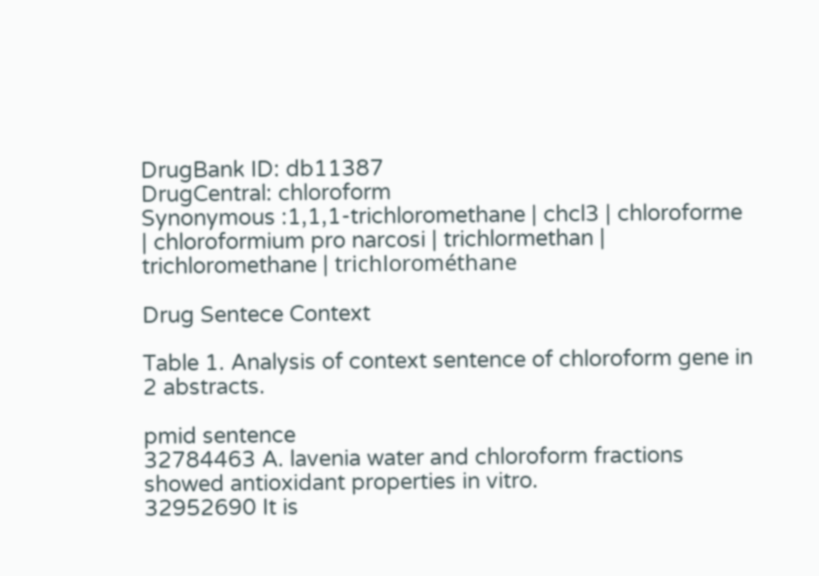DrugBank ID: db11387
DrugCentral: chloroform
Synonymous :1,1,1-trichloromethane | chcl3 | chloroforme | chloroformium pro narcosi | trichlormethan | trichloromethane | trichlorométhane

Drug Sentece Context

Table 1. Analysis of context sentence of chloroform gene in 2 abstracts.

pmid sentence
32784463 A. lavenia water and chloroform fractions showed antioxidant properties in vitro.
32952690 It is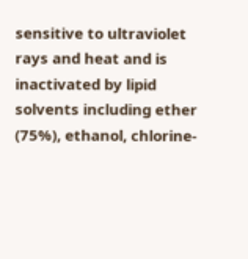sensitive to ultraviolet rays and heat and is inactivated by lipid solvents including ether (75%), ethanol, chlorine-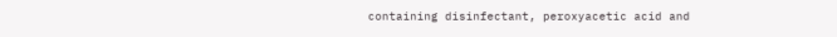containing disinfectant, peroxyacetic acid and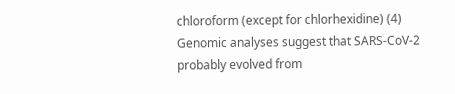chloroform (except for chlorhexidine) (4) Genomic analyses suggest that SARS-CoV-2 probably evolved from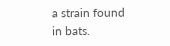a strain found in bats.